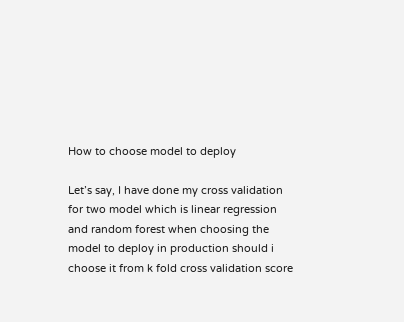How to choose model to deploy

Let’s say, I have done my cross validation for two model which is linear regression and random forest when choosing the model to deploy in production should i choose it from k fold cross validation score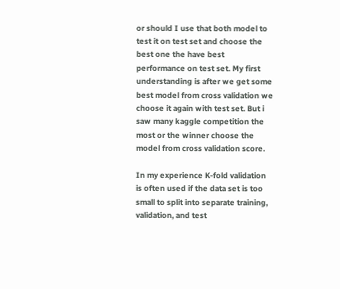or should I use that both model to test it on test set and choose the best one the have best performance on test set. My first understanding is after we get some best model from cross validation we choose it again with test set. But i saw many kaggle competition the most or the winner choose the model from cross validation score.

In my experience K-fold validation is often used if the data set is too small to split into separate training, validation, and test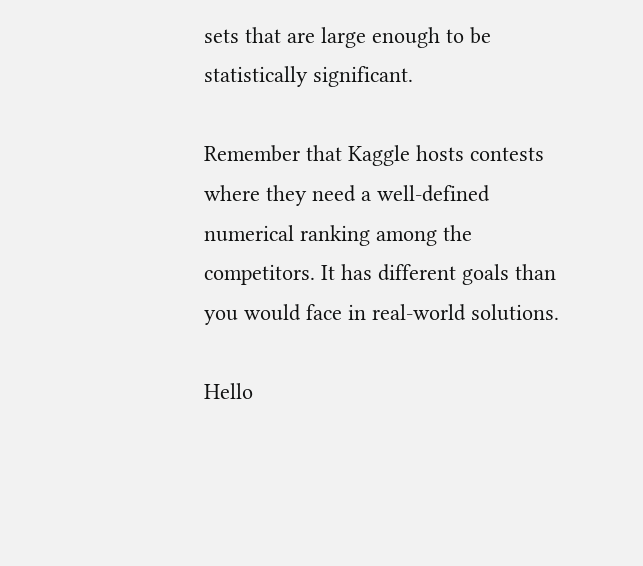sets that are large enough to be statistically significant.

Remember that Kaggle hosts contests where they need a well-defined numerical ranking among the competitors. It has different goals than you would face in real-world solutions.

Hello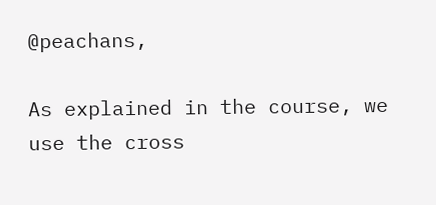@peachans,

As explained in the course, we use the cross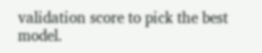validation score to pick the best model.